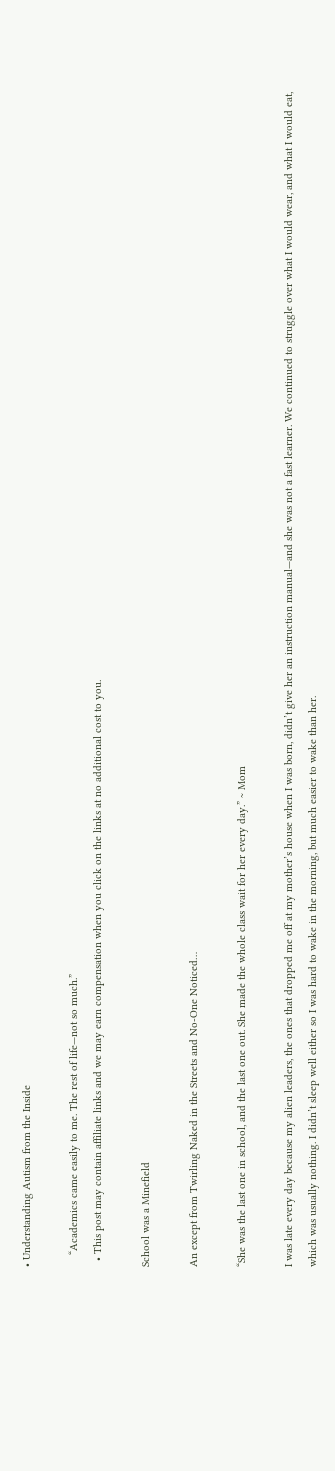• Understanding Autism from the Inside

    “Academics came easily to me. The rest of life—not so much.”
  • This post may contain affiliate links and we may earn compensation when you click on the links at no additional cost to you.

School was a Minefield

An except from Twirling Naked in the Streets and No-One Noticed…

“She was the last one in school, and the last one out. She made the whole class wait for her every day.” ~ Mom

I was late every day because my alien leaders, the ones that dropped me off at my mother’s house when I was born, didn’t give her an instruction manual—and she was not a fast learner. We continued to struggle over what I would wear, and what I would eat, which was usually nothing. I didn’t sleep well either so I was hard to wake in the morning, but much easier to wake than her.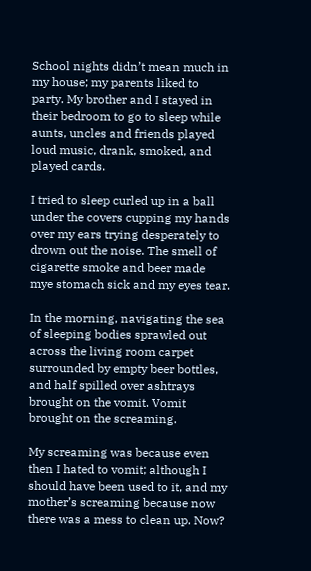School nights didn’t mean much in my house; my parents liked to party. My brother and I stayed in their bedroom to go to sleep while aunts, uncles and friends played loud music, drank, smoked, and played cards.

I tried to sleep curled up in a ball under the covers cupping my hands over my ears trying desperately to drown out the noise. The smell of cigarette smoke and beer made mye stomach sick and my eyes tear.

In the morning, navigating the sea of sleeping bodies sprawled out across the living room carpet surrounded by empty beer bottles, and half spilled over ashtrays brought on the vomit. Vomit brought on the screaming.

My screaming was because even then I hated to vomit; although I should have been used to it, and my mother’s screaming because now there was a mess to clean up. Now?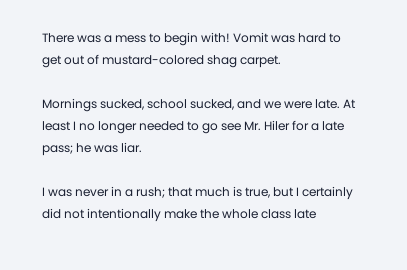There was a mess to begin with! Vomit was hard to get out of mustard-colored shag carpet.

Mornings sucked, school sucked, and we were late. At least I no longer needed to go see Mr. Hiler for a late pass; he was liar.

I was never in a rush; that much is true, but I certainly did not intentionally make the whole class late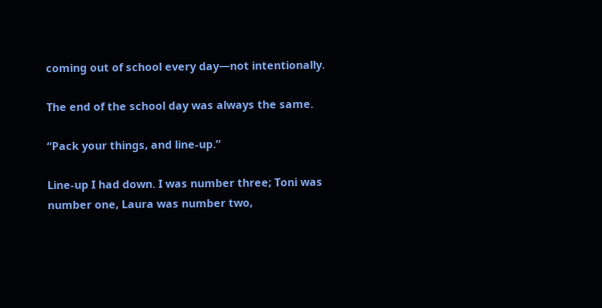coming out of school every day—not intentionally.

The end of the school day was always the same.

“Pack your things, and line-up.”

Line-up I had down. I was number three; Toni was number one, Laura was number two,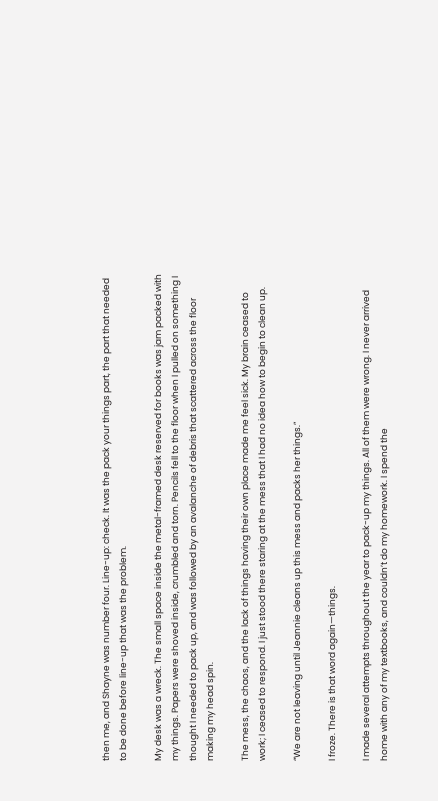then me, and Shayne was number four. Line-up: check. It was the pack your things part, the part that needed to be done before line-up that was the problem.

My desk was a wreck. The small space inside the metal-framed desk reserved for books was jam packed with my things. Papers were shoved inside, crumbled and torn. Pencils fell to the floor when I pulled on something I thought I needed to pack up, and was followed by an avalanche of debris that scattered across the floor making my head spin.

The mess, the chaos, and the lack of things having their own place made me feel sick. My brain ceased to work; I ceased to respond. I just stood there staring at the mess that I had no idea how to begin to clean up.

“We are not leaving until Jeannie cleans up this mess and packs her things.”

I froze. There is that word again—things.

I made several attempts throughout the year to pack-up my things. All of them were wrong. I never arrived home with any of my textbooks, and couldn’t do my homework. I spend the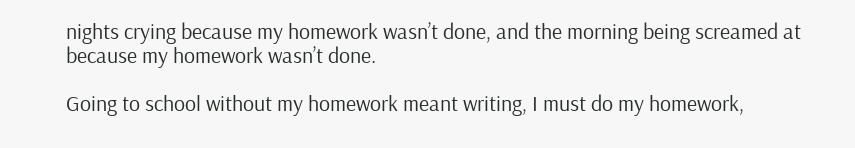nights crying because my homework wasn’t done, and the morning being screamed at because my homework wasn’t done.

Going to school without my homework meant writing, I must do my homework,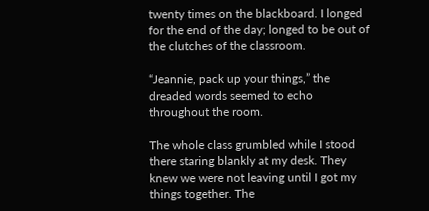twenty times on the blackboard. I longed for the end of the day; longed to be out of the clutches of the classroom.

“Jeannie, pack up your things,” the dreaded words seemed to echo throughout the room.

The whole class grumbled while I stood there staring blankly at my desk. They knew we were not leaving until I got my things together. The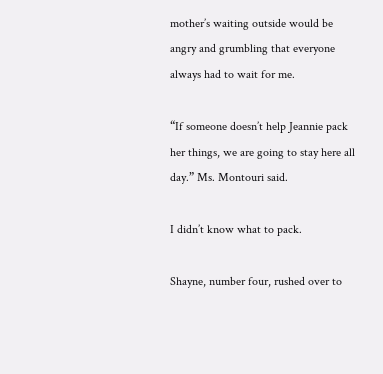mother’s waiting outside would be angry and grumbling that everyone always had to wait for me.

“If someone doesn’t help Jeannie pack her things, we are going to stay here all day.” Ms. Montouri said.

I didn’t know what to pack.

Shayne, number four, rushed over to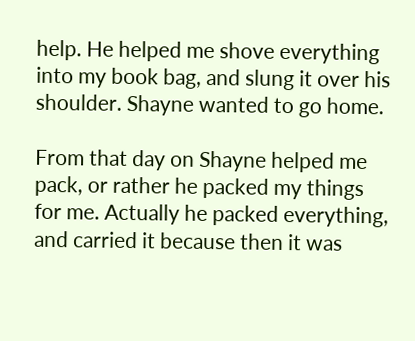help. He helped me shove everything into my book bag, and slung it over his shoulder. Shayne wanted to go home.

From that day on Shayne helped me pack, or rather he packed my things for me. Actually he packed everything, and carried it because then it was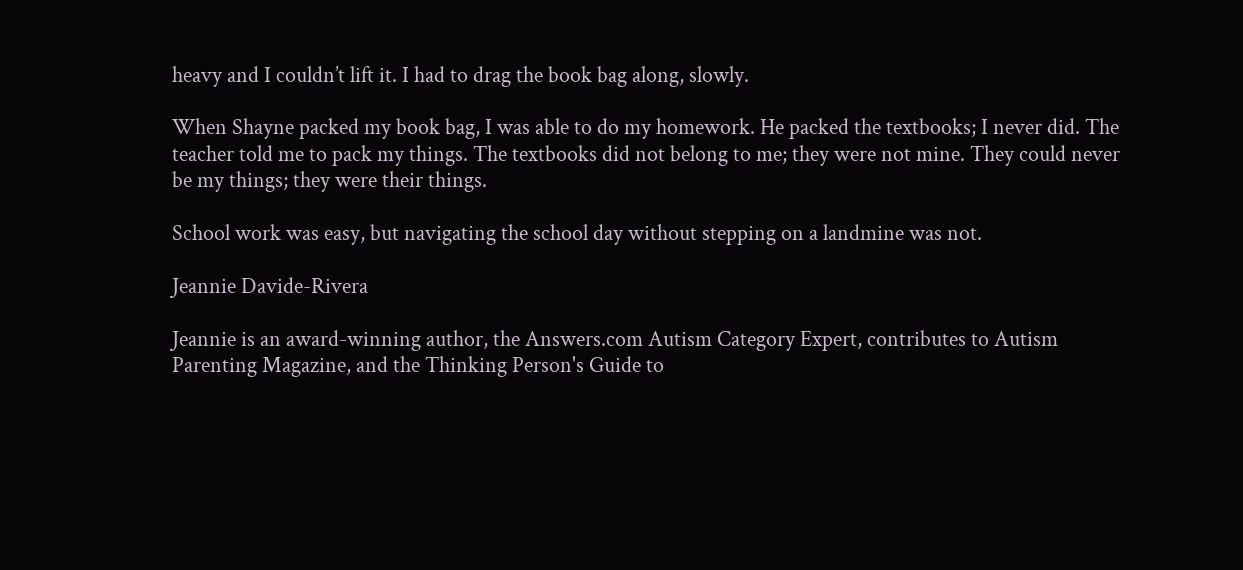heavy and I couldn’t lift it. I had to drag the book bag along, slowly.

When Shayne packed my book bag, I was able to do my homework. He packed the textbooks; I never did. The teacher told me to pack my things. The textbooks did not belong to me; they were not mine. They could never be my things; they were their things.

School work was easy, but navigating the school day without stepping on a landmine was not.

Jeannie Davide-Rivera

Jeannie is an award-winning author, the Answers.com Autism Category Expert, contributes to Autism Parenting Magazine, and the Thinking Person's Guide to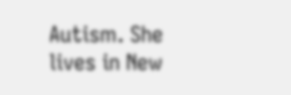Autism. She lives in New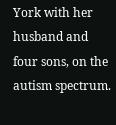York with her husband and four sons, on the autism spectrum.